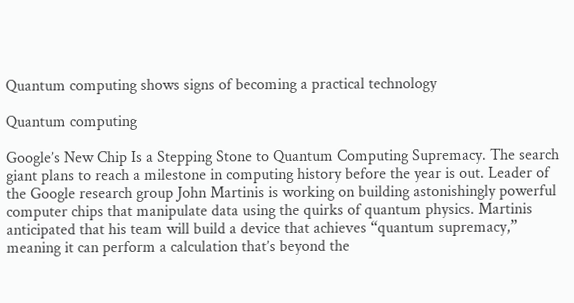Quantum computing shows signs of becoming a practical technology

Quantum computing

Google’s New Chip Is a Stepping Stone to Quantum Computing Supremacy. The search giant plans to reach a milestone in computing history before the year is out. Leader of the Google research group John Martinis is working on building astonishingly powerful computer chips that manipulate data using the quirks of quantum physics. Martinis anticipated that his team will build a device that achieves “quantum supremacy,” meaning it can perform a calculation that’s beyond the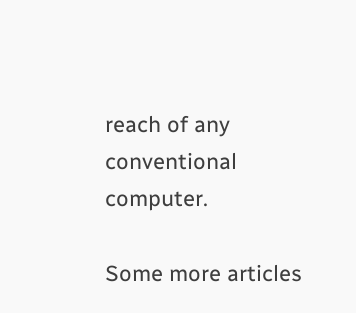reach of any conventional computer.

Some more articles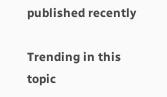published recently

Trending in this topic